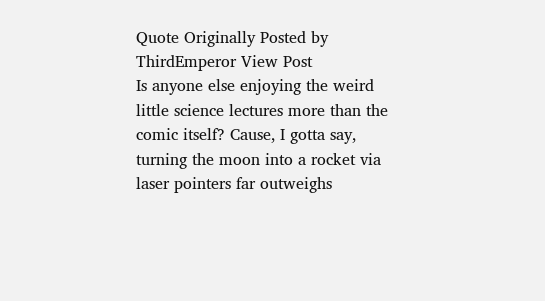Quote Originally Posted by ThirdEmperor View Post
Is anyone else enjoying the weird little science lectures more than the comic itself? Cause, I gotta say, turning the moon into a rocket via laser pointers far outweighs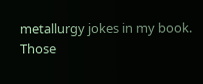metallurgy jokes in my book.
Those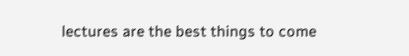lectures are the best things to come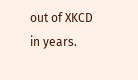out of XKCD in years.